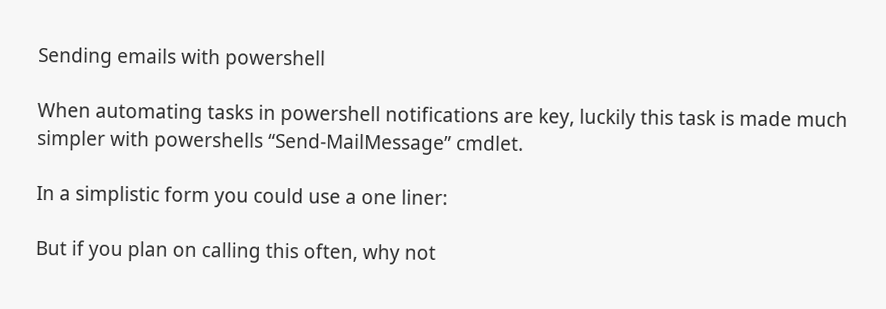Sending emails with powershell

When automating tasks in powershell notifications are key, luckily this task is made much simpler with powershells “Send-MailMessage” cmdlet.

In a simplistic form you could use a one liner:

But if you plan on calling this often, why not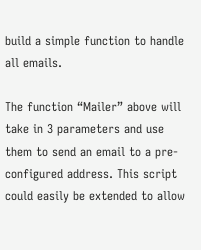build a simple function to handle all emails.

The function “Mailer” above will take in 3 parameters and use them to send an email to a pre-configured address. This script could easily be extended to allow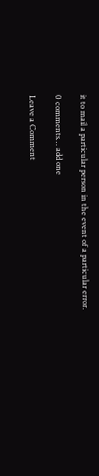it to mail a particular person in the event of a particular error.

0 comments… add one

Leave a Comment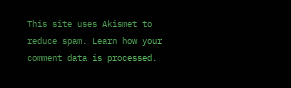This site uses Akismet to reduce spam. Learn how your comment data is processed.